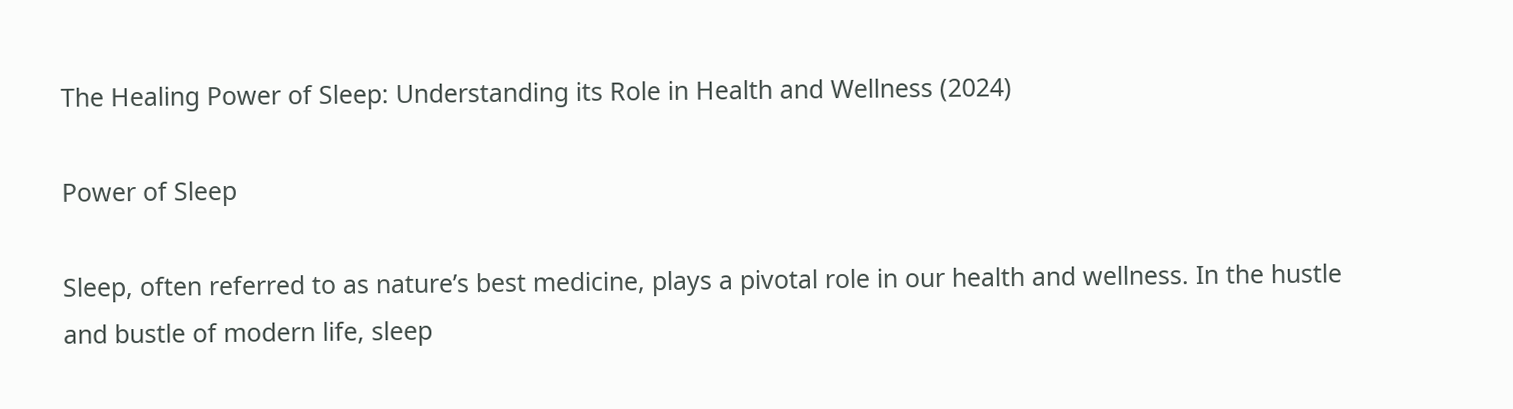The Healing Power of Sleep: Understanding its Role in Health and Wellness (2024)

Power of Sleep

Sleep, often referred to as nature’s best medicine, plays a pivotal role in our health and wellness. In the hustle and bustle of modern life, sleep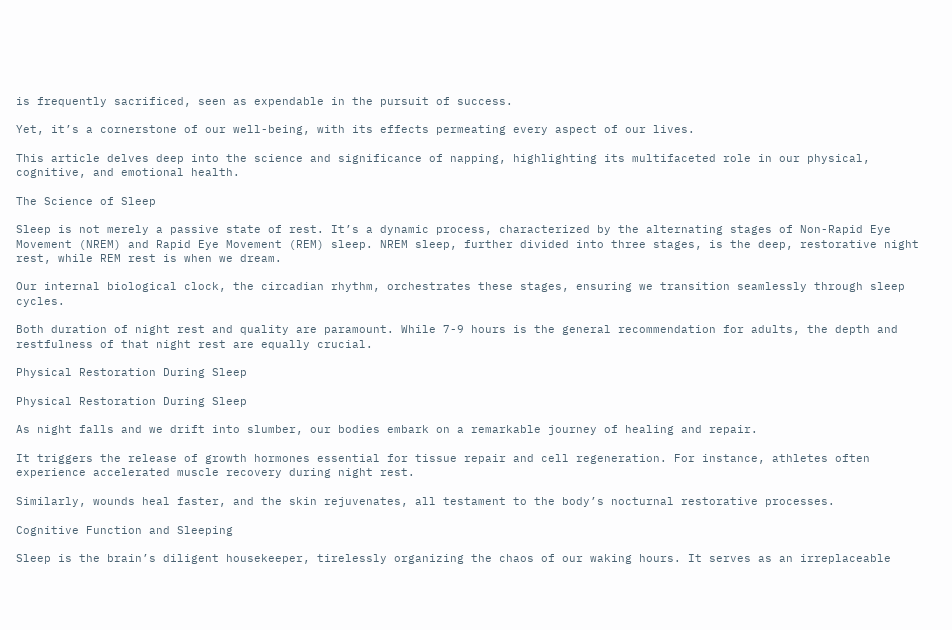is frequently sacrificed, seen as expendable in the pursuit of success.

Yet, it’s a cornerstone of our well-being, with its effects permeating every aspect of our lives.

This article delves deep into the science and significance of napping, highlighting its multifaceted role in our physical, cognitive, and emotional health.

The Science of Sleep

Sleep is not merely a passive state of rest. It’s a dynamic process, characterized by the alternating stages of Non-Rapid Eye Movement (NREM) and Rapid Eye Movement (REM) sleep. NREM sleep, further divided into three stages, is the deep, restorative night rest, while REM rest is when we dream.

Our internal biological clock, the circadian rhythm, orchestrates these stages, ensuring we transition seamlessly through sleep cycles.

Both duration of night rest and quality are paramount. While 7-9 hours is the general recommendation for adults, the depth and restfulness of that night rest are equally crucial.

Physical Restoration During Sleep

Physical Restoration During Sleep

As night falls and we drift into slumber, our bodies embark on a remarkable journey of healing and repair.

It triggers the release of growth hormones essential for tissue repair and cell regeneration. For instance, athletes often experience accelerated muscle recovery during night rest.

Similarly, wounds heal faster, and the skin rejuvenates, all testament to the body’s nocturnal restorative processes.

Cognitive Function and Sleeping

Sleep is the brain’s diligent housekeeper, tirelessly organizing the chaos of our waking hours. It serves as an irreplaceable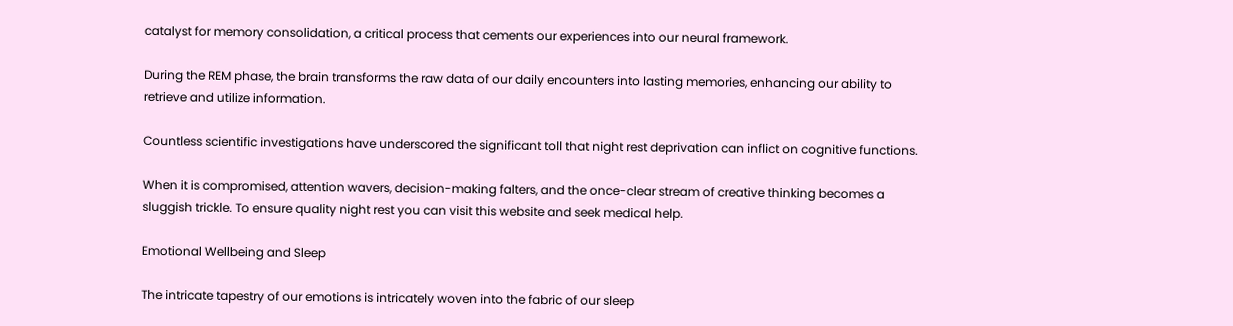catalyst for memory consolidation, a critical process that cements our experiences into our neural framework.

During the REM phase, the brain transforms the raw data of our daily encounters into lasting memories, enhancing our ability to retrieve and utilize information.

Countless scientific investigations have underscored the significant toll that night rest deprivation can inflict on cognitive functions.

When it is compromised, attention wavers, decision-making falters, and the once-clear stream of creative thinking becomes a sluggish trickle. To ensure quality night rest you can visit this website and seek medical help.

Emotional Wellbeing and Sleep

The intricate tapestry of our emotions is intricately woven into the fabric of our sleep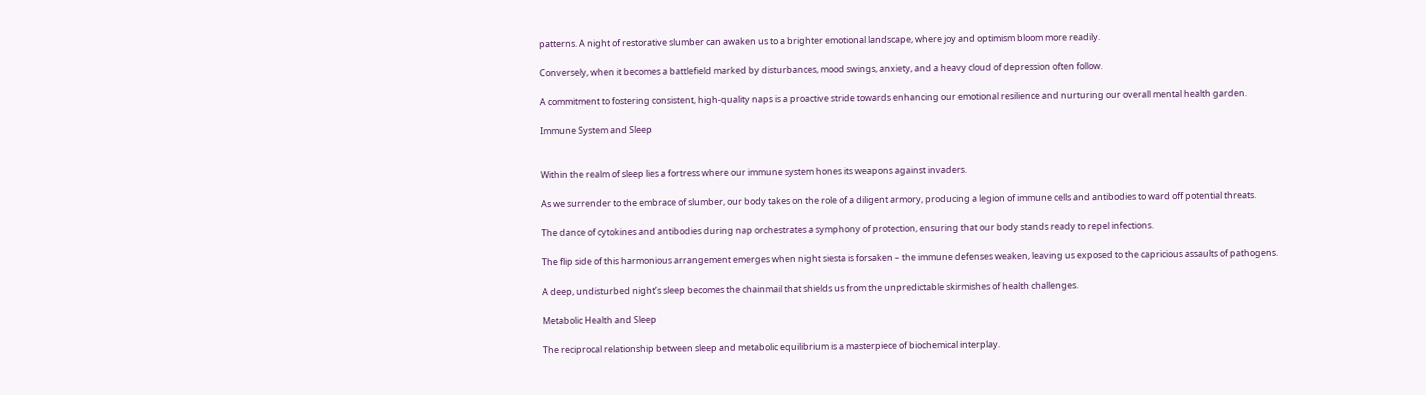patterns. A night of restorative slumber can awaken us to a brighter emotional landscape, where joy and optimism bloom more readily.

Conversely, when it becomes a battlefield marked by disturbances, mood swings, anxiety, and a heavy cloud of depression often follow.

A commitment to fostering consistent, high-quality naps is a proactive stride towards enhancing our emotional resilience and nurturing our overall mental health garden.

Immune System and Sleep


Within the realm of sleep lies a fortress where our immune system hones its weapons against invaders.

As we surrender to the embrace of slumber, our body takes on the role of a diligent armory, producing a legion of immune cells and antibodies to ward off potential threats.

The dance of cytokines and antibodies during nap orchestrates a symphony of protection, ensuring that our body stands ready to repel infections.

The flip side of this harmonious arrangement emerges when night siesta is forsaken – the immune defenses weaken, leaving us exposed to the capricious assaults of pathogens.

A deep, undisturbed night’s sleep becomes the chainmail that shields us from the unpredictable skirmishes of health challenges.

Metabolic Health and Sleep

The reciprocal relationship between sleep and metabolic equilibrium is a masterpiece of biochemical interplay.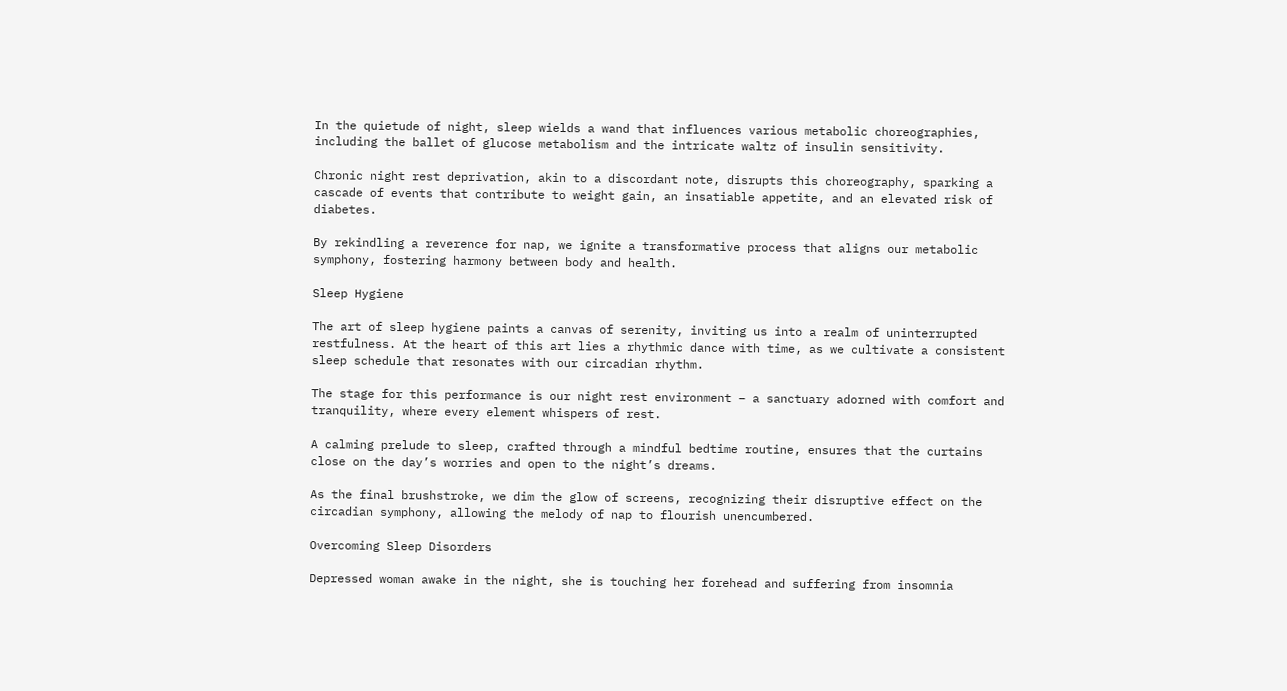In the quietude of night, sleep wields a wand that influences various metabolic choreographies, including the ballet of glucose metabolism and the intricate waltz of insulin sensitivity.

Chronic night rest deprivation, akin to a discordant note, disrupts this choreography, sparking a cascade of events that contribute to weight gain, an insatiable appetite, and an elevated risk of diabetes.

By rekindling a reverence for nap, we ignite a transformative process that aligns our metabolic symphony, fostering harmony between body and health.

Sleep Hygiene

The art of sleep hygiene paints a canvas of serenity, inviting us into a realm of uninterrupted restfulness. At the heart of this art lies a rhythmic dance with time, as we cultivate a consistent sleep schedule that resonates with our circadian rhythm.

The stage for this performance is our night rest environment – a sanctuary adorned with comfort and tranquility, where every element whispers of rest.

A calming prelude to sleep, crafted through a mindful bedtime routine, ensures that the curtains close on the day’s worries and open to the night’s dreams.

As the final brushstroke, we dim the glow of screens, recognizing their disruptive effect on the circadian symphony, allowing the melody of nap to flourish unencumbered.

Overcoming Sleep Disorders

Depressed woman awake in the night, she is touching her forehead and suffering from insomnia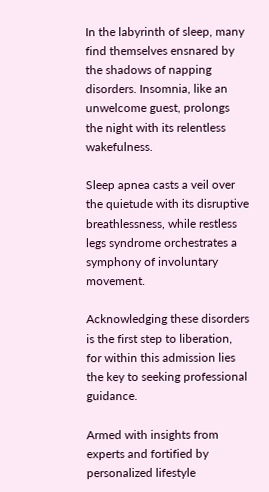In the labyrinth of sleep, many find themselves ensnared by the shadows of napping disorders. Insomnia, like an unwelcome guest, prolongs the night with its relentless wakefulness.

Sleep apnea casts a veil over the quietude with its disruptive breathlessness, while restless legs syndrome orchestrates a symphony of involuntary movement.

Acknowledging these disorders is the first step to liberation, for within this admission lies the key to seeking professional guidance.

Armed with insights from experts and fortified by personalized lifestyle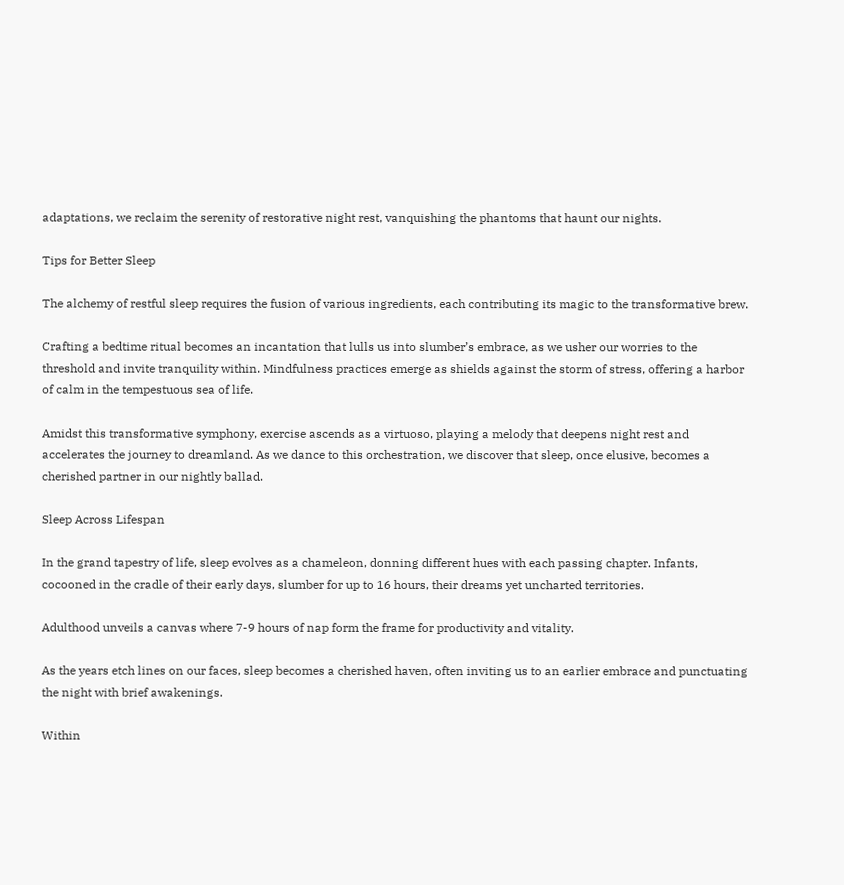adaptations, we reclaim the serenity of restorative night rest, vanquishing the phantoms that haunt our nights.

Tips for Better Sleep

The alchemy of restful sleep requires the fusion of various ingredients, each contributing its magic to the transformative brew.

Crafting a bedtime ritual becomes an incantation that lulls us into slumber’s embrace, as we usher our worries to the threshold and invite tranquility within. Mindfulness practices emerge as shields against the storm of stress, offering a harbor of calm in the tempestuous sea of life.

Amidst this transformative symphony, exercise ascends as a virtuoso, playing a melody that deepens night rest and accelerates the journey to dreamland. As we dance to this orchestration, we discover that sleep, once elusive, becomes a cherished partner in our nightly ballad.

Sleep Across Lifespan

In the grand tapestry of life, sleep evolves as a chameleon, donning different hues with each passing chapter. Infants, cocooned in the cradle of their early days, slumber for up to 16 hours, their dreams yet uncharted territories.

Adulthood unveils a canvas where 7-9 hours of nap form the frame for productivity and vitality.

As the years etch lines on our faces, sleep becomes a cherished haven, often inviting us to an earlier embrace and punctuating the night with brief awakenings.

Within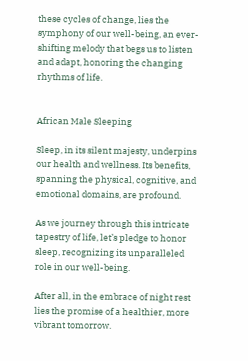these cycles of change, lies the symphony of our well-being, an ever-shifting melody that begs us to listen and adapt, honoring the changing rhythms of life.


African Male Sleeping

Sleep, in its silent majesty, underpins our health and wellness. Its benefits, spanning the physical, cognitive, and emotional domains, are profound.

As we journey through this intricate tapestry of life, let’s pledge to honor sleep, recognizing its unparalleled role in our well-being.

After all, in the embrace of night rest lies the promise of a healthier, more vibrant tomorrow.